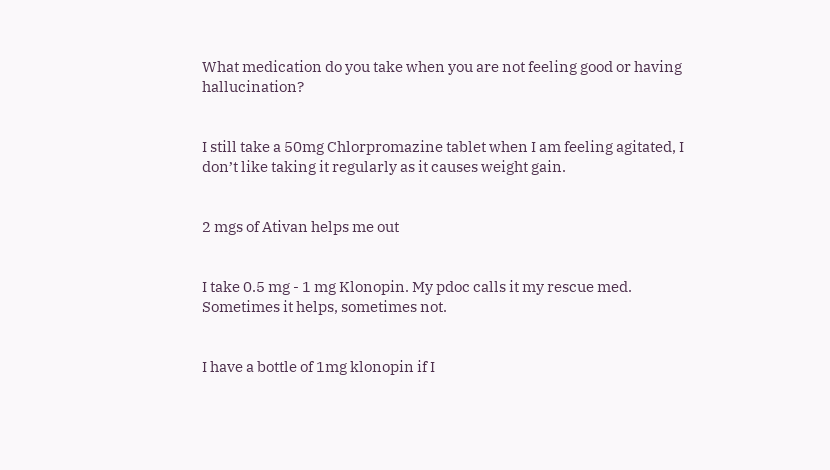What medication do you take when you are not feeling good or having hallucination?


I still take a 50mg Chlorpromazine tablet when I am feeling agitated, I don’t like taking it regularly as it causes weight gain.


2 mgs of Ativan helps me out


I take 0.5 mg - 1 mg Klonopin. My pdoc calls it my rescue med. Sometimes it helps, sometimes not.


I have a bottle of 1mg klonopin if I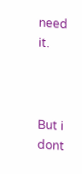need it.



But i dont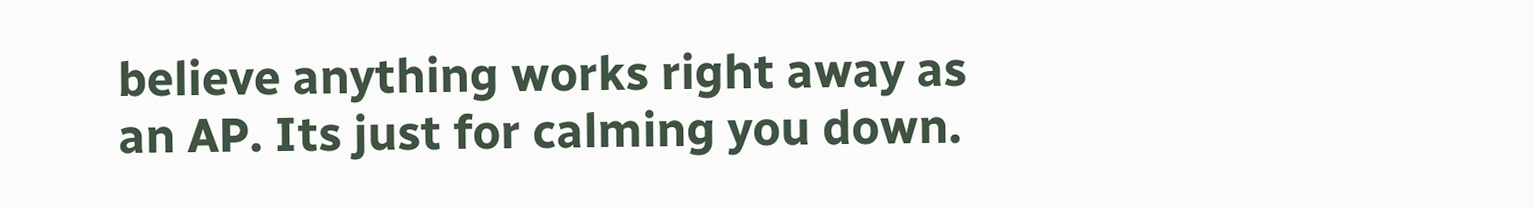believe anything works right away as an AP. Its just for calming you down.